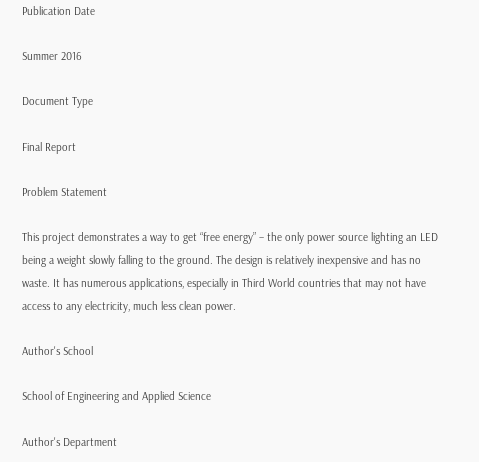Publication Date

Summer 2016

Document Type

Final Report

Problem Statement

This project demonstrates a way to get “free energy” – the only power source lighting an LED being a weight slowly falling to the ground. The design is relatively inexpensive and has no waste. It has numerous applications, especially in Third World countries that may not have access to any electricity, much less clean power.

Author's School

School of Engineering and Applied Science

Author's Department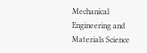Mechanical Engineering and Materials Science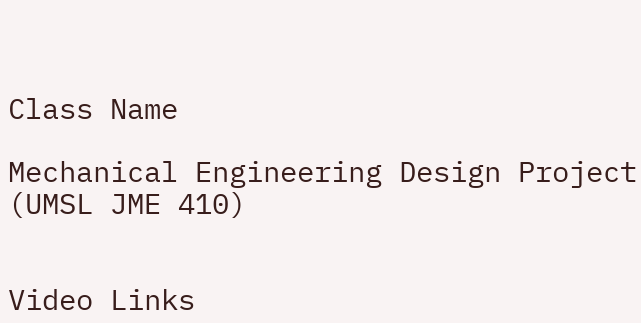Class Name

Mechanical Engineering Design Project (UMSL JME 410)


Video Links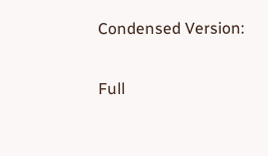Condensed Version:

Full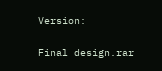Version:

Final design.rar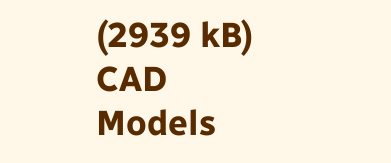(2939 kB)
CAD Models